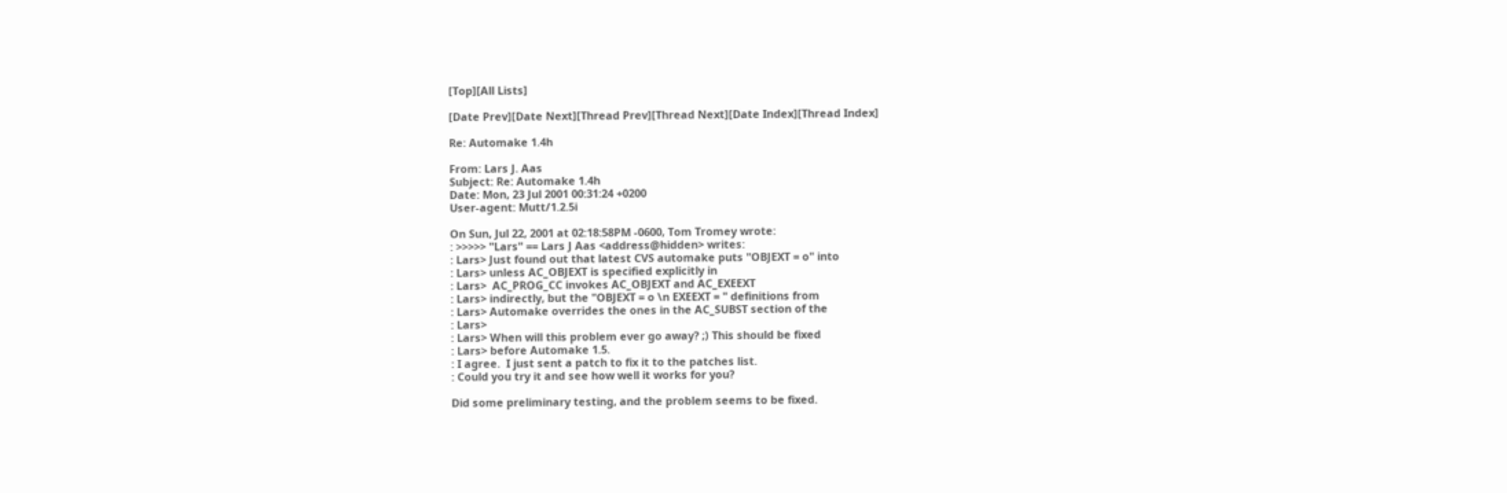[Top][All Lists]

[Date Prev][Date Next][Thread Prev][Thread Next][Date Index][Thread Index]

Re: Automake 1.4h

From: Lars J. Aas
Subject: Re: Automake 1.4h
Date: Mon, 23 Jul 2001 00:31:24 +0200
User-agent: Mutt/1.2.5i

On Sun, Jul 22, 2001 at 02:18:58PM -0600, Tom Tromey wrote:
: >>>>> "Lars" == Lars J Aas <address@hidden> writes:
: Lars> Just found out that latest CVS automake puts "OBJEXT = o" into
: Lars> unless AC_OBJEXT is specified explicitly in
: Lars>  AC_PROG_CC invokes AC_OBJEXT and AC_EXEEXT
: Lars> indirectly, but the "OBJEXT = o \n EXEEXT = " definitions from
: Lars> Automake overrides the ones in the AC_SUBST section of the
: Lars>
: Lars> When will this problem ever go away? ;) This should be fixed
: Lars> before Automake 1.5.
: I agree.  I just sent a patch to fix it to the patches list.
: Could you try it and see how well it works for you?

Did some preliminary testing, and the problem seems to be fixed.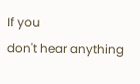If you
don't hear anything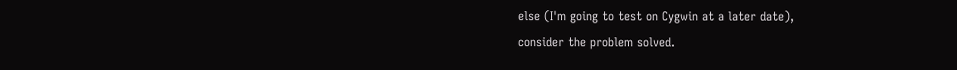else (I'm going to test on Cygwin at a later date),
consider the problem solved.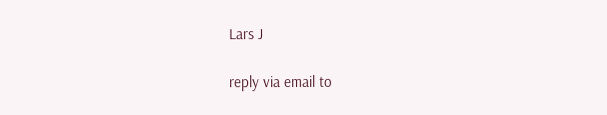Lars J

reply via email to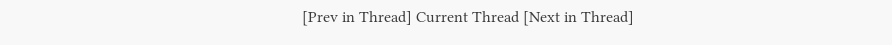[Prev in Thread] Current Thread [Next in Thread]